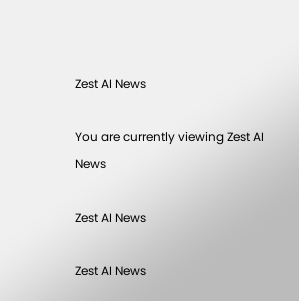Zest AI News

You are currently viewing Zest AI News

Zest AI News

Zest AI News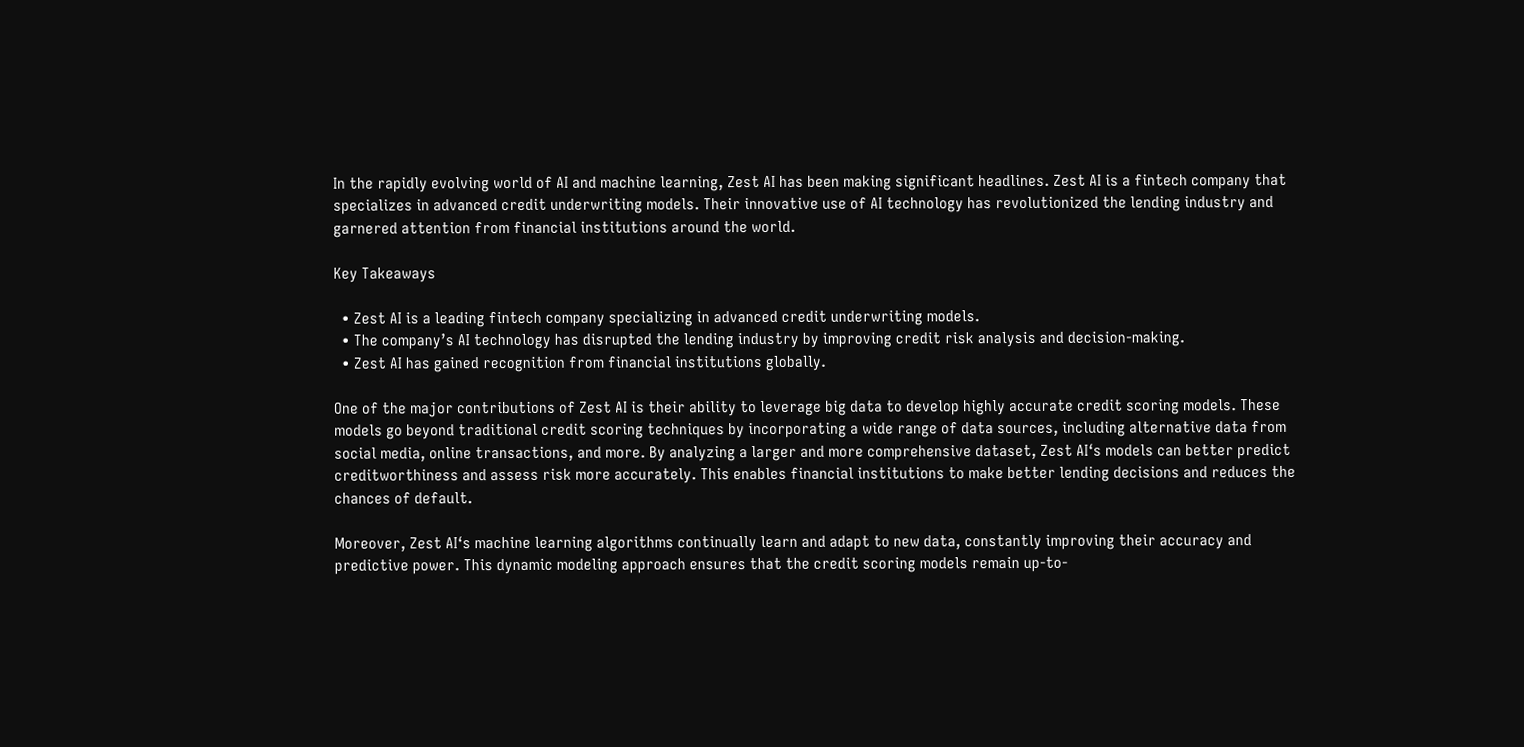In the rapidly evolving world of AI and machine learning, Zest AI has been making significant headlines. Zest AI is a fintech company that specializes in advanced credit underwriting models. Their innovative use of AI technology has revolutionized the lending industry and garnered attention from financial institutions around the world.

Key Takeaways

  • Zest AI is a leading fintech company specializing in advanced credit underwriting models.
  • The company’s AI technology has disrupted the lending industry by improving credit risk analysis and decision-making.
  • Zest AI has gained recognition from financial institutions globally.

One of the major contributions of Zest AI is their ability to leverage big data to develop highly accurate credit scoring models. These models go beyond traditional credit scoring techniques by incorporating a wide range of data sources, including alternative data from social media, online transactions, and more. By analyzing a larger and more comprehensive dataset, Zest AI‘s models can better predict creditworthiness and assess risk more accurately. This enables financial institutions to make better lending decisions and reduces the chances of default.

Moreover, Zest AI‘s machine learning algorithms continually learn and adapt to new data, constantly improving their accuracy and predictive power. This dynamic modeling approach ensures that the credit scoring models remain up-to-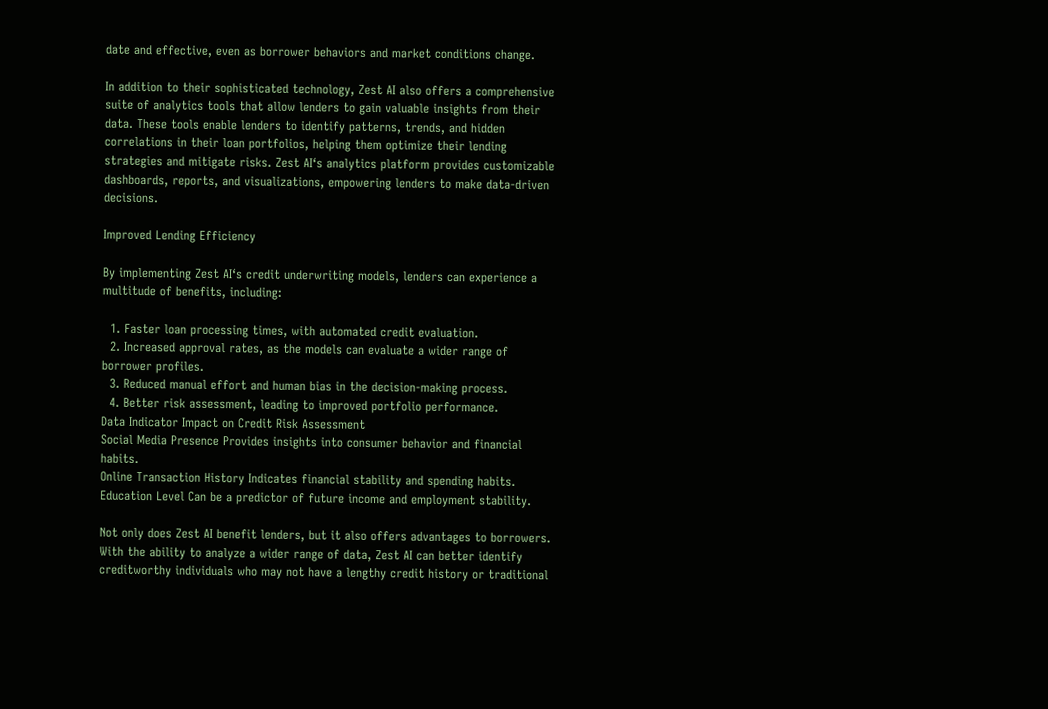date and effective, even as borrower behaviors and market conditions change.

In addition to their sophisticated technology, Zest AI also offers a comprehensive suite of analytics tools that allow lenders to gain valuable insights from their data. These tools enable lenders to identify patterns, trends, and hidden correlations in their loan portfolios, helping them optimize their lending strategies and mitigate risks. Zest AI‘s analytics platform provides customizable dashboards, reports, and visualizations, empowering lenders to make data-driven decisions.

Improved Lending Efficiency

By implementing Zest AI‘s credit underwriting models, lenders can experience a multitude of benefits, including:

  1. Faster loan processing times, with automated credit evaluation.
  2. Increased approval rates, as the models can evaluate a wider range of borrower profiles.
  3. Reduced manual effort and human bias in the decision-making process.
  4. Better risk assessment, leading to improved portfolio performance.
Data Indicator Impact on Credit Risk Assessment
Social Media Presence Provides insights into consumer behavior and financial habits.
Online Transaction History Indicates financial stability and spending habits.
Education Level Can be a predictor of future income and employment stability.

Not only does Zest AI benefit lenders, but it also offers advantages to borrowers. With the ability to analyze a wider range of data, Zest AI can better identify creditworthy individuals who may not have a lengthy credit history or traditional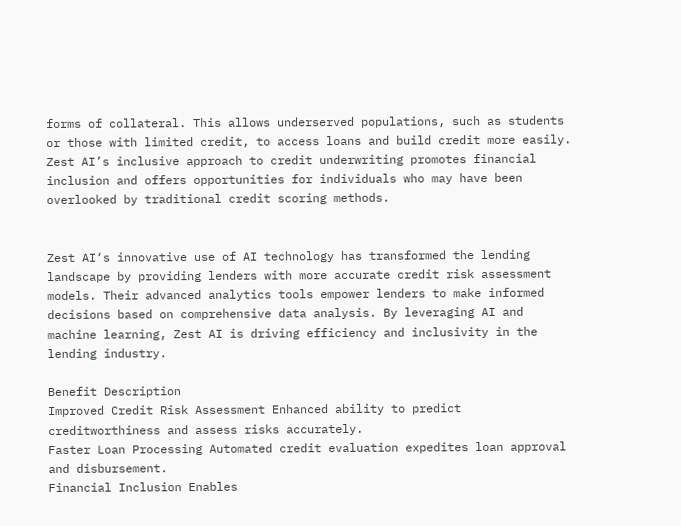forms of collateral. This allows underserved populations, such as students or those with limited credit, to access loans and build credit more easily. Zest AI’s inclusive approach to credit underwriting promotes financial inclusion and offers opportunities for individuals who may have been overlooked by traditional credit scoring methods.


Zest AI‘s innovative use of AI technology has transformed the lending landscape by providing lenders with more accurate credit risk assessment models. Their advanced analytics tools empower lenders to make informed decisions based on comprehensive data analysis. By leveraging AI and machine learning, Zest AI is driving efficiency and inclusivity in the lending industry.

Benefit Description
Improved Credit Risk Assessment Enhanced ability to predict creditworthiness and assess risks accurately.
Faster Loan Processing Automated credit evaluation expedites loan approval and disbursement.
Financial Inclusion Enables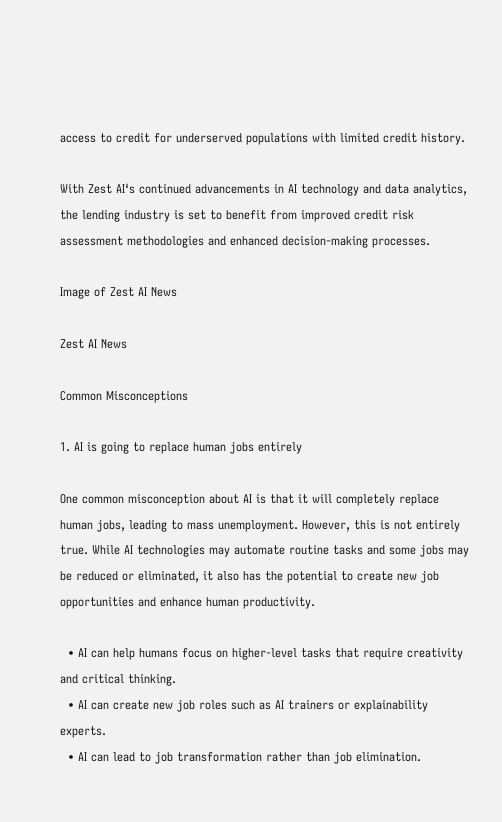access to credit for underserved populations with limited credit history.

With Zest AI‘s continued advancements in AI technology and data analytics, the lending industry is set to benefit from improved credit risk assessment methodologies and enhanced decision-making processes.

Image of Zest AI News

Zest AI News

Common Misconceptions

1. AI is going to replace human jobs entirely

One common misconception about AI is that it will completely replace human jobs, leading to mass unemployment. However, this is not entirely true. While AI technologies may automate routine tasks and some jobs may be reduced or eliminated, it also has the potential to create new job opportunities and enhance human productivity.

  • AI can help humans focus on higher-level tasks that require creativity and critical thinking.
  • AI can create new job roles such as AI trainers or explainability experts.
  • AI can lead to job transformation rather than job elimination.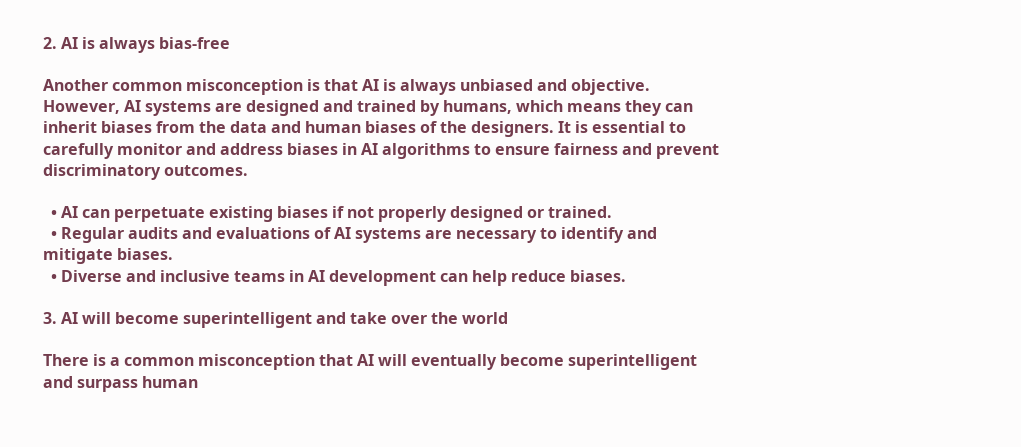2. AI is always bias-free

Another common misconception is that AI is always unbiased and objective. However, AI systems are designed and trained by humans, which means they can inherit biases from the data and human biases of the designers. It is essential to carefully monitor and address biases in AI algorithms to ensure fairness and prevent discriminatory outcomes.

  • AI can perpetuate existing biases if not properly designed or trained.
  • Regular audits and evaluations of AI systems are necessary to identify and mitigate biases.
  • Diverse and inclusive teams in AI development can help reduce biases.

3. AI will become superintelligent and take over the world

There is a common misconception that AI will eventually become superintelligent and surpass human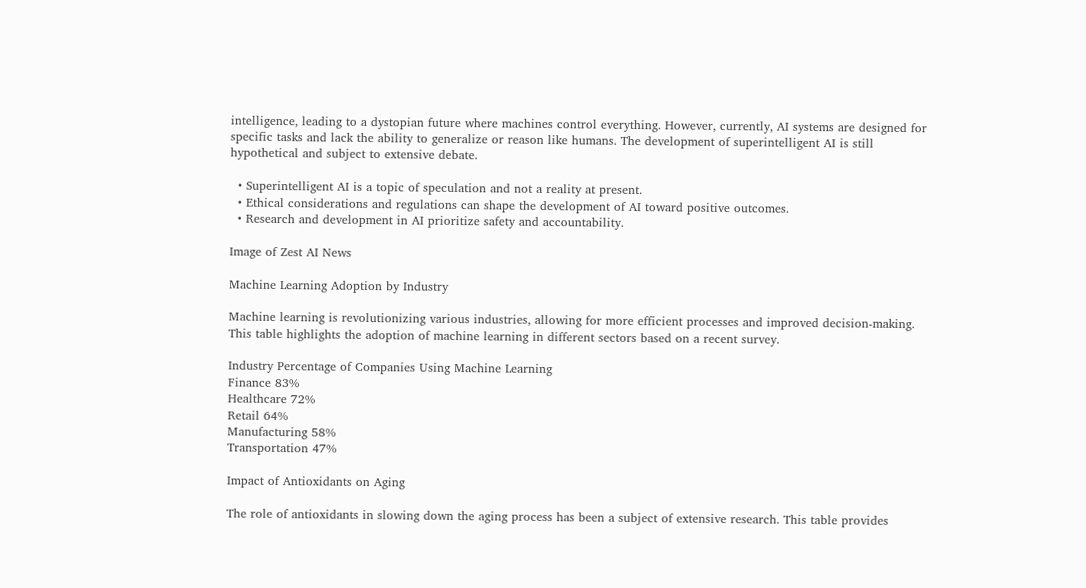intelligence, leading to a dystopian future where machines control everything. However, currently, AI systems are designed for specific tasks and lack the ability to generalize or reason like humans. The development of superintelligent AI is still hypothetical and subject to extensive debate.

  • Superintelligent AI is a topic of speculation and not a reality at present.
  • Ethical considerations and regulations can shape the development of AI toward positive outcomes.
  • Research and development in AI prioritize safety and accountability.

Image of Zest AI News

Machine Learning Adoption by Industry

Machine learning is revolutionizing various industries, allowing for more efficient processes and improved decision-making. This table highlights the adoption of machine learning in different sectors based on a recent survey.

Industry Percentage of Companies Using Machine Learning
Finance 83%
Healthcare 72%
Retail 64%
Manufacturing 58%
Transportation 47%

Impact of Antioxidants on Aging

The role of antioxidants in slowing down the aging process has been a subject of extensive research. This table provides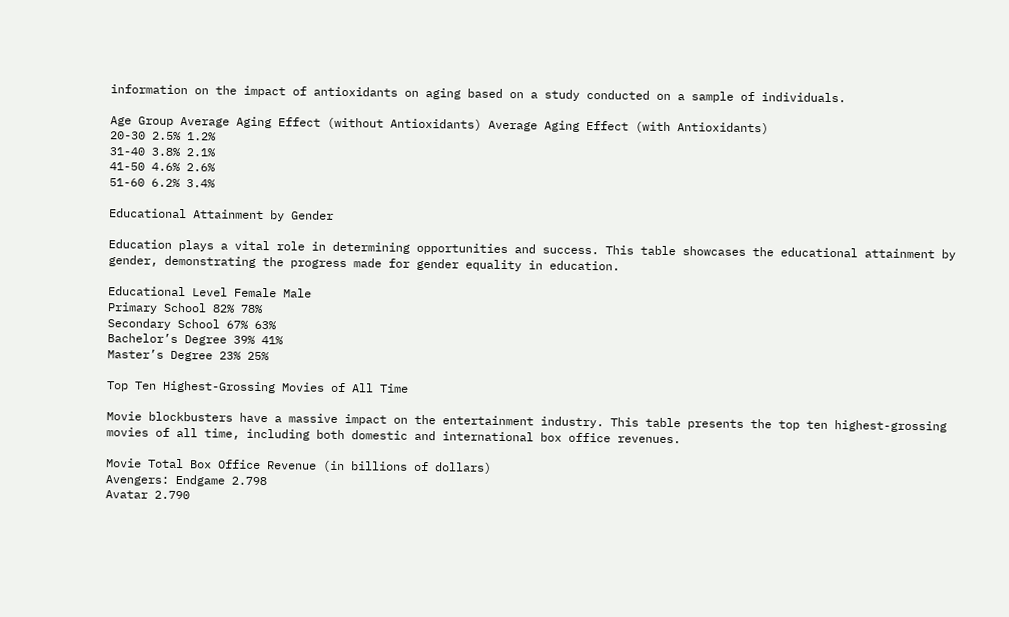information on the impact of antioxidants on aging based on a study conducted on a sample of individuals.

Age Group Average Aging Effect (without Antioxidants) Average Aging Effect (with Antioxidants)
20-30 2.5% 1.2%
31-40 3.8% 2.1%
41-50 4.6% 2.6%
51-60 6.2% 3.4%

Educational Attainment by Gender

Education plays a vital role in determining opportunities and success. This table showcases the educational attainment by gender, demonstrating the progress made for gender equality in education.

Educational Level Female Male
Primary School 82% 78%
Secondary School 67% 63%
Bachelor’s Degree 39% 41%
Master’s Degree 23% 25%

Top Ten Highest-Grossing Movies of All Time

Movie blockbusters have a massive impact on the entertainment industry. This table presents the top ten highest-grossing movies of all time, including both domestic and international box office revenues.

Movie Total Box Office Revenue (in billions of dollars)
Avengers: Endgame 2.798
Avatar 2.790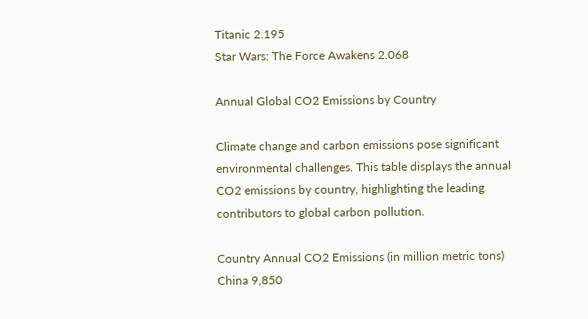Titanic 2.195
Star Wars: The Force Awakens 2.068

Annual Global CO2 Emissions by Country

Climate change and carbon emissions pose significant environmental challenges. This table displays the annual CO2 emissions by country, highlighting the leading contributors to global carbon pollution.

Country Annual CO2 Emissions (in million metric tons)
China 9,850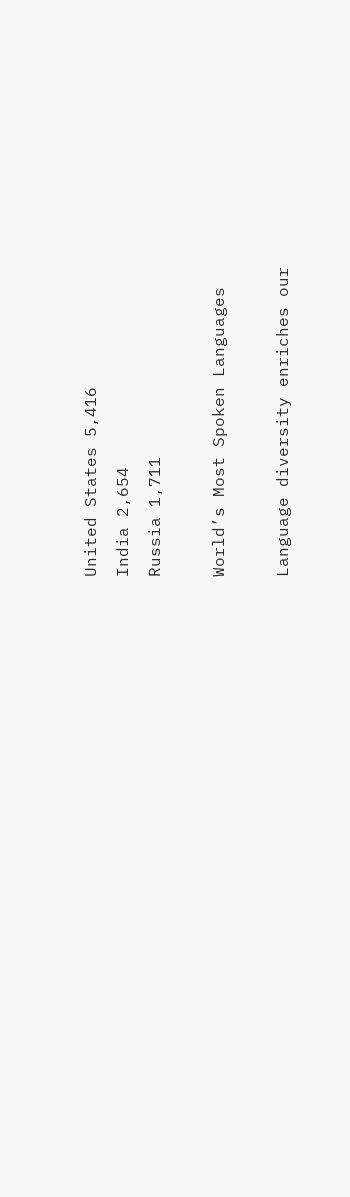United States 5,416
India 2,654
Russia 1,711

World’s Most Spoken Languages

Language diversity enriches our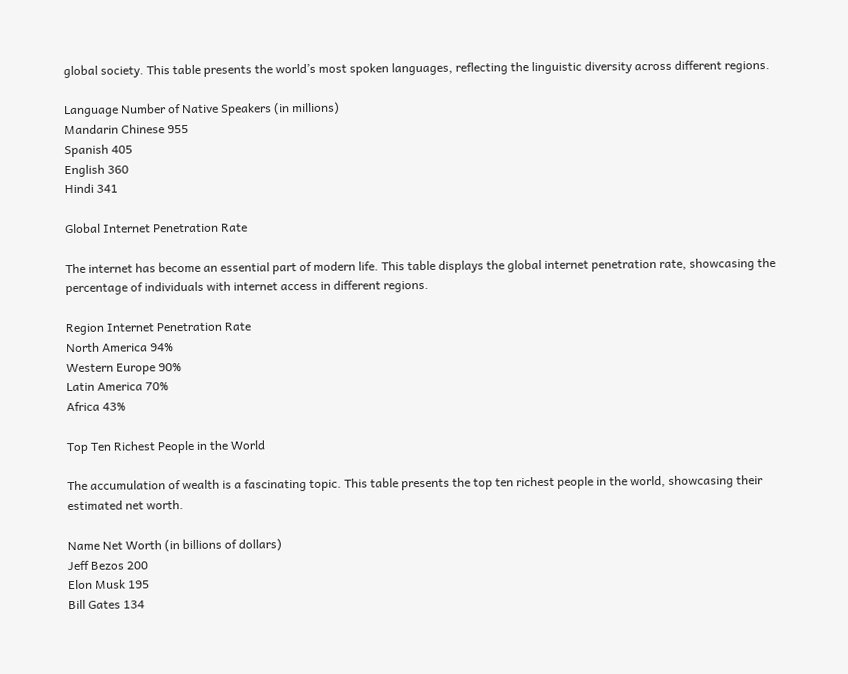global society. This table presents the world’s most spoken languages, reflecting the linguistic diversity across different regions.

Language Number of Native Speakers (in millions)
Mandarin Chinese 955
Spanish 405
English 360
Hindi 341

Global Internet Penetration Rate

The internet has become an essential part of modern life. This table displays the global internet penetration rate, showcasing the percentage of individuals with internet access in different regions.

Region Internet Penetration Rate
North America 94%
Western Europe 90%
Latin America 70%
Africa 43%

Top Ten Richest People in the World

The accumulation of wealth is a fascinating topic. This table presents the top ten richest people in the world, showcasing their estimated net worth.

Name Net Worth (in billions of dollars)
Jeff Bezos 200
Elon Musk 195
Bill Gates 134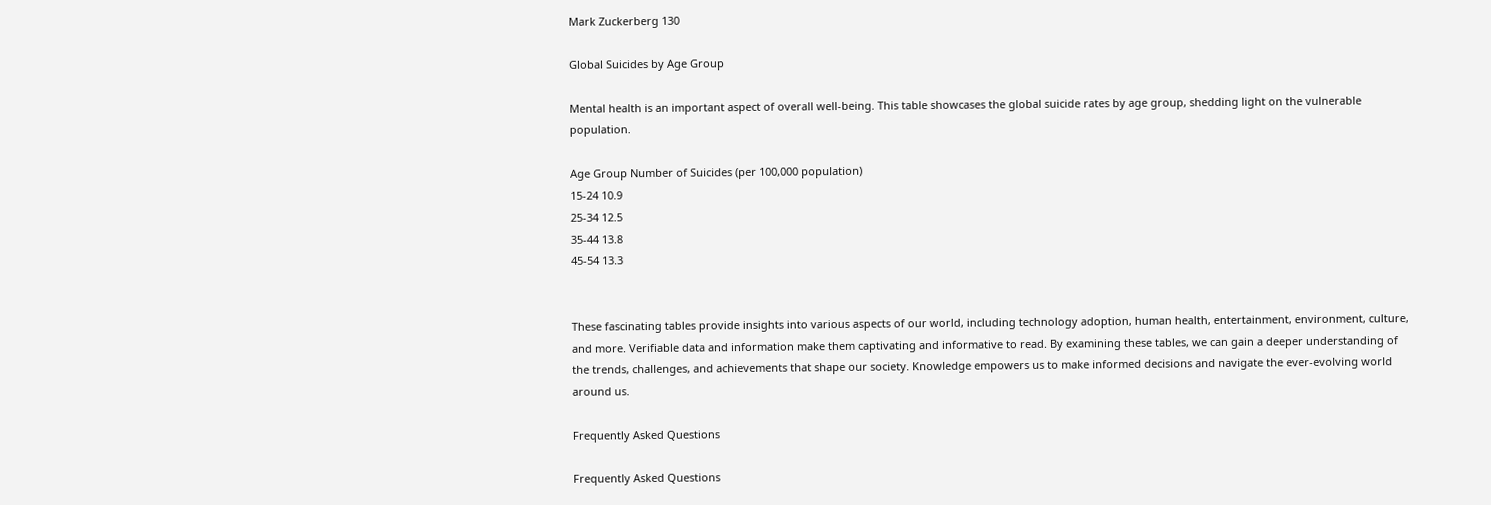Mark Zuckerberg 130

Global Suicides by Age Group

Mental health is an important aspect of overall well-being. This table showcases the global suicide rates by age group, shedding light on the vulnerable population.

Age Group Number of Suicides (per 100,000 population)
15-24 10.9
25-34 12.5
35-44 13.8
45-54 13.3


These fascinating tables provide insights into various aspects of our world, including technology adoption, human health, entertainment, environment, culture, and more. Verifiable data and information make them captivating and informative to read. By examining these tables, we can gain a deeper understanding of the trends, challenges, and achievements that shape our society. Knowledge empowers us to make informed decisions and navigate the ever-evolving world around us.

Frequently Asked Questions

Frequently Asked Questions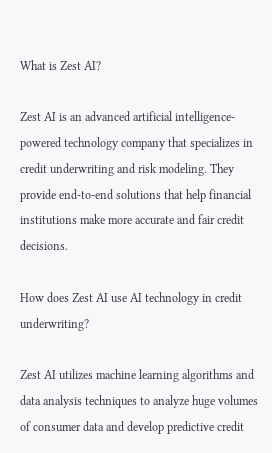What is Zest AI?

Zest AI is an advanced artificial intelligence-powered technology company that specializes in credit underwriting and risk modeling. They provide end-to-end solutions that help financial institutions make more accurate and fair credit decisions.

How does Zest AI use AI technology in credit underwriting?

Zest AI utilizes machine learning algorithms and data analysis techniques to analyze huge volumes of consumer data and develop predictive credit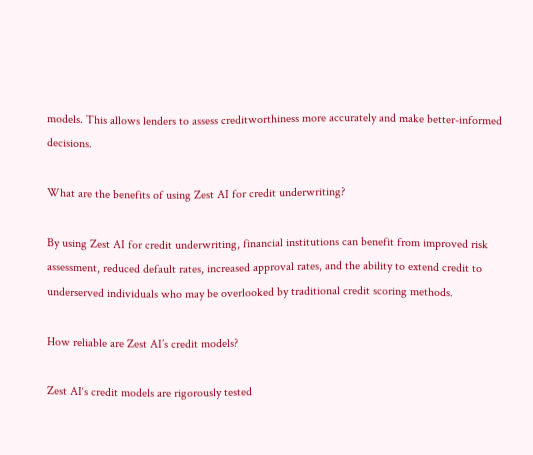models. This allows lenders to assess creditworthiness more accurately and make better-informed decisions.

What are the benefits of using Zest AI for credit underwriting?

By using Zest AI for credit underwriting, financial institutions can benefit from improved risk assessment, reduced default rates, increased approval rates, and the ability to extend credit to underserved individuals who may be overlooked by traditional credit scoring methods.

How reliable are Zest AI’s credit models?

Zest AI‘s credit models are rigorously tested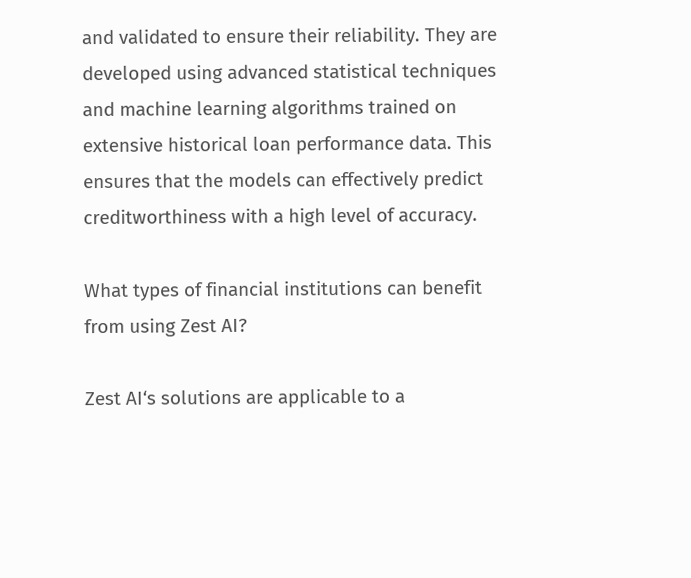and validated to ensure their reliability. They are developed using advanced statistical techniques and machine learning algorithms trained on extensive historical loan performance data. This ensures that the models can effectively predict creditworthiness with a high level of accuracy.

What types of financial institutions can benefit from using Zest AI?

Zest AI‘s solutions are applicable to a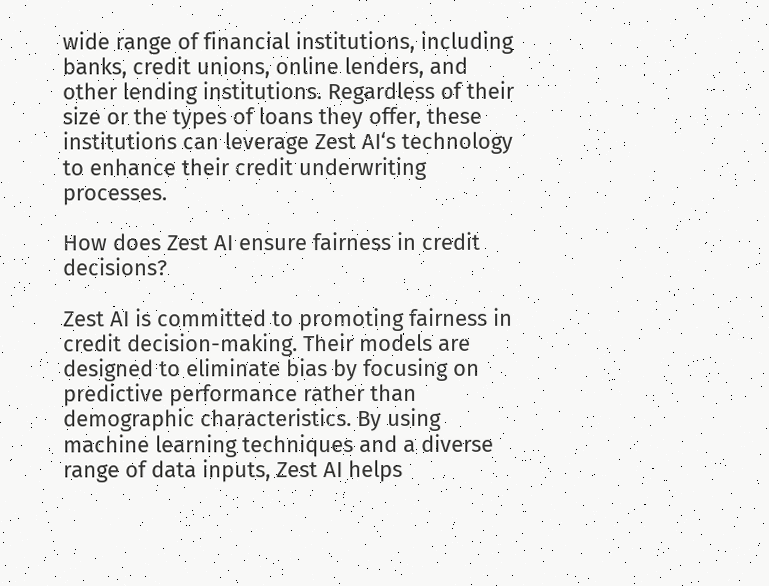wide range of financial institutions, including banks, credit unions, online lenders, and other lending institutions. Regardless of their size or the types of loans they offer, these institutions can leverage Zest AI‘s technology to enhance their credit underwriting processes.

How does Zest AI ensure fairness in credit decisions?

Zest AI is committed to promoting fairness in credit decision-making. Their models are designed to eliminate bias by focusing on predictive performance rather than demographic characteristics. By using machine learning techniques and a diverse range of data inputs, Zest AI helps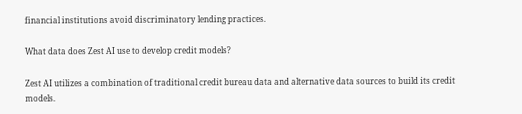financial institutions avoid discriminatory lending practices.

What data does Zest AI use to develop credit models?

Zest AI utilizes a combination of traditional credit bureau data and alternative data sources to build its credit models.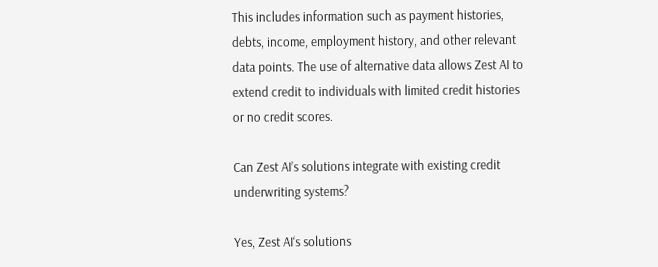This includes information such as payment histories, debts, income, employment history, and other relevant data points. The use of alternative data allows Zest AI to extend credit to individuals with limited credit histories or no credit scores.

Can Zest AI’s solutions integrate with existing credit underwriting systems?

Yes, Zest AI‘s solutions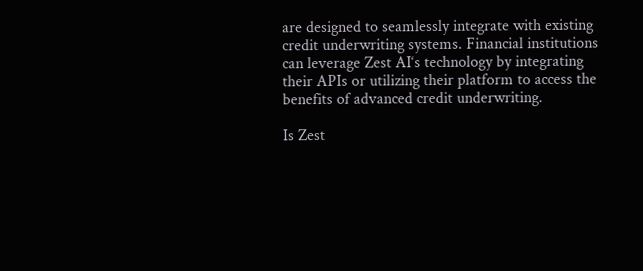are designed to seamlessly integrate with existing credit underwriting systems. Financial institutions can leverage Zest AI‘s technology by integrating their APIs or utilizing their platform to access the benefits of advanced credit underwriting.

Is Zest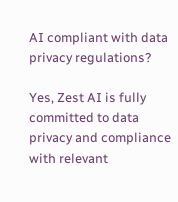AI compliant with data privacy regulations?

Yes, Zest AI is fully committed to data privacy and compliance with relevant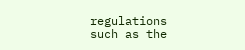regulations such as the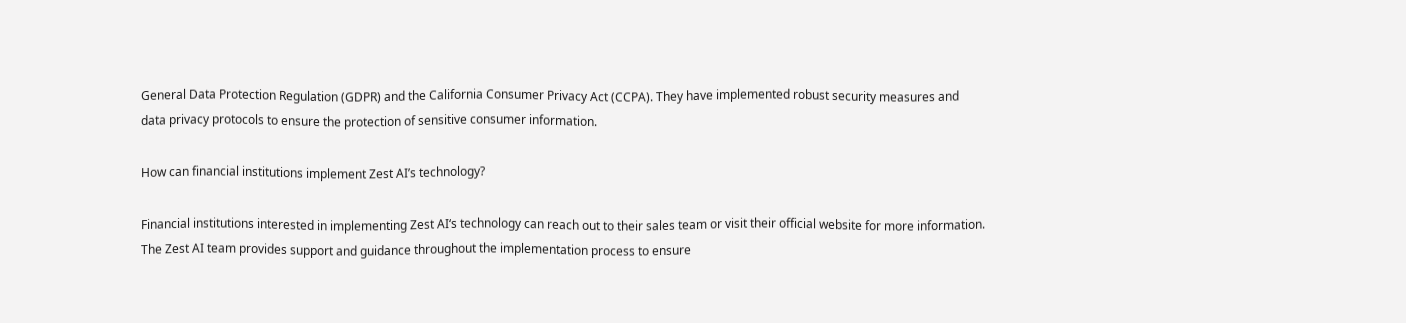General Data Protection Regulation (GDPR) and the California Consumer Privacy Act (CCPA). They have implemented robust security measures and data privacy protocols to ensure the protection of sensitive consumer information.

How can financial institutions implement Zest AI’s technology?

Financial institutions interested in implementing Zest AI‘s technology can reach out to their sales team or visit their official website for more information. The Zest AI team provides support and guidance throughout the implementation process to ensure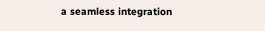a seamless integration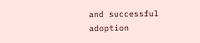and successful adoption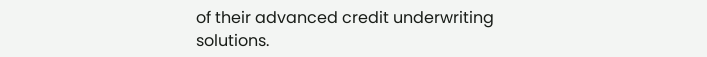of their advanced credit underwriting solutions.